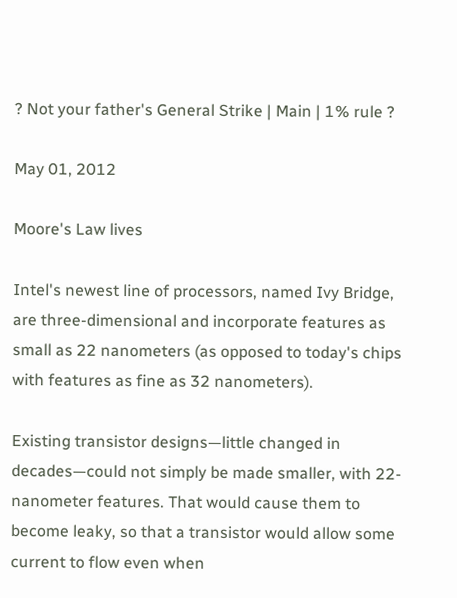? Not your father's General Strike | Main | 1% rule ?

May 01, 2012

Moore's Law lives

Intel's newest line of processors, named Ivy Bridge, are three-dimensional and incorporate features as small as 22 nanometers (as opposed to today's chips with features as fine as 32 nanometers).

Existing transistor designs—little changed in decades—could not simply be made smaller, with 22-nanometer features. That would cause them to become leaky, so that a transistor would allow some current to flow even when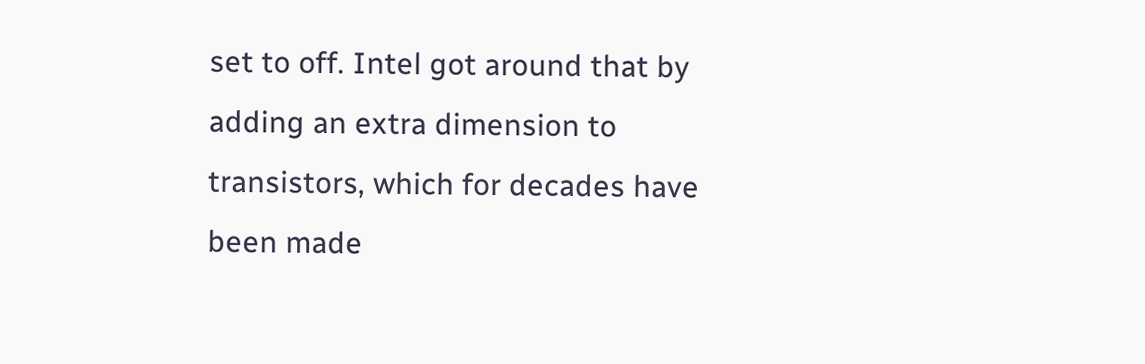set to off. Intel got around that by adding an extra dimension to transistors, which for decades have been made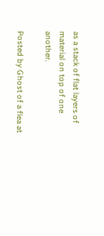as a stack of flat layers of material on top of one another.

Posted by Ghost of a flea at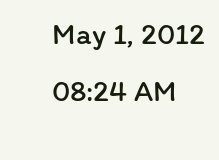May 1, 2012 08:24 AM